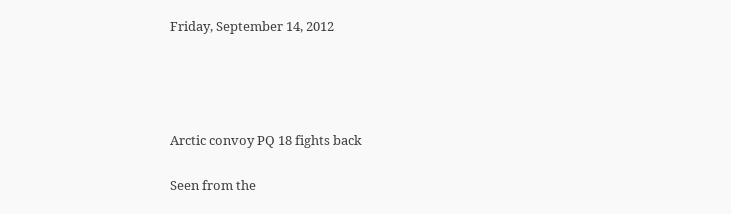Friday, September 14, 2012




Arctic convoy PQ 18 fights back

Seen from the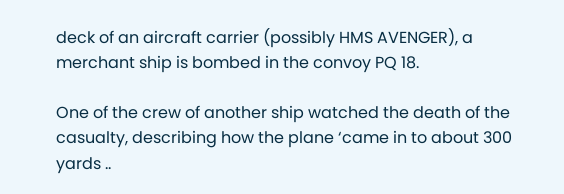deck of an aircraft carrier (possibly HMS AVENGER), a merchant ship is bombed in the convoy PQ 18.

One of the crew of another ship watched the death of the casualty, describing how the plane ‘came in to about 300 yards ..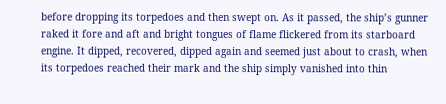before dropping its torpedoes and then swept on. As it passed, the ship’s gunner raked it fore and aft and bright tongues of flame flickered from its starboard engine. It dipped, recovered, dipped again and seemed just about to crash, when its torpedoes reached their mark and the ship simply vanished into thin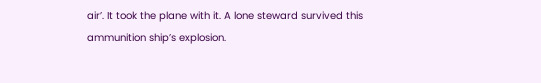air’. It took the plane with it. A lone steward survived this ammunition ship’s explosion.